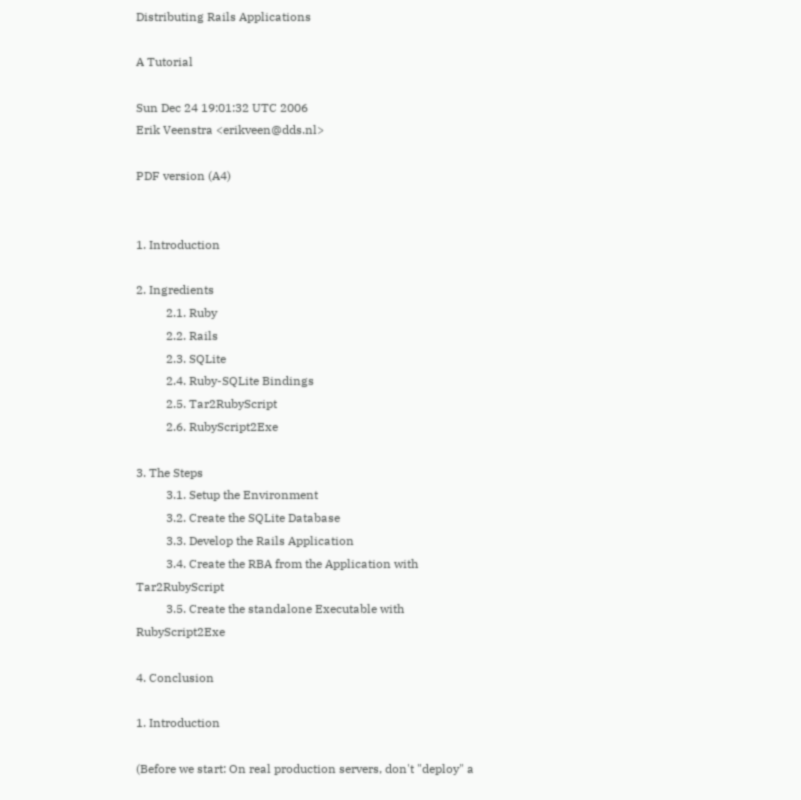Distributing Rails Applications

A Tutorial

Sun Dec 24 19:01:32 UTC 2006
Erik Veenstra <erikveen@dds.nl>

PDF version (A4)


1. Introduction

2. Ingredients
          2.1. Ruby
          2.2. Rails
          2.3. SQLite
          2.4. Ruby-SQLite Bindings
          2.5. Tar2RubyScript
          2.6. RubyScript2Exe

3. The Steps
          3.1. Setup the Environment
          3.2. Create the SQLite Database
          3.3. Develop the Rails Application
          3.4. Create the RBA from the Application with Tar2RubyScript
          3.5. Create the standalone Executable with RubyScript2Exe

4. Conclusion

1. Introduction

(Before we start: On real production servers, don't "deploy" a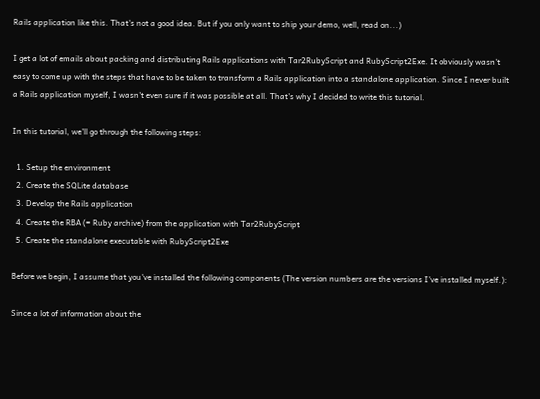Rails application like this. That's not a good idea. But if you only want to ship your demo, well, read on...)

I get a lot of emails about packing and distributing Rails applications with Tar2RubyScript and RubyScript2Exe. It obviously wasn't easy to come up with the steps that have to be taken to transform a Rails application into a standalone application. Since I never built a Rails application myself, I wasn't even sure if it was possible at all. That's why I decided to write this tutorial.

In this tutorial, we'll go through the following steps:

  1. Setup the environment
  2. Create the SQLite database
  3. Develop the Rails application
  4. Create the RBA (= Ruby archive) from the application with Tar2RubyScript
  5. Create the standalone executable with RubyScript2Exe

Before we begin, I assume that you've installed the following components (The version numbers are the versions I've installed myself.):

Since a lot of information about the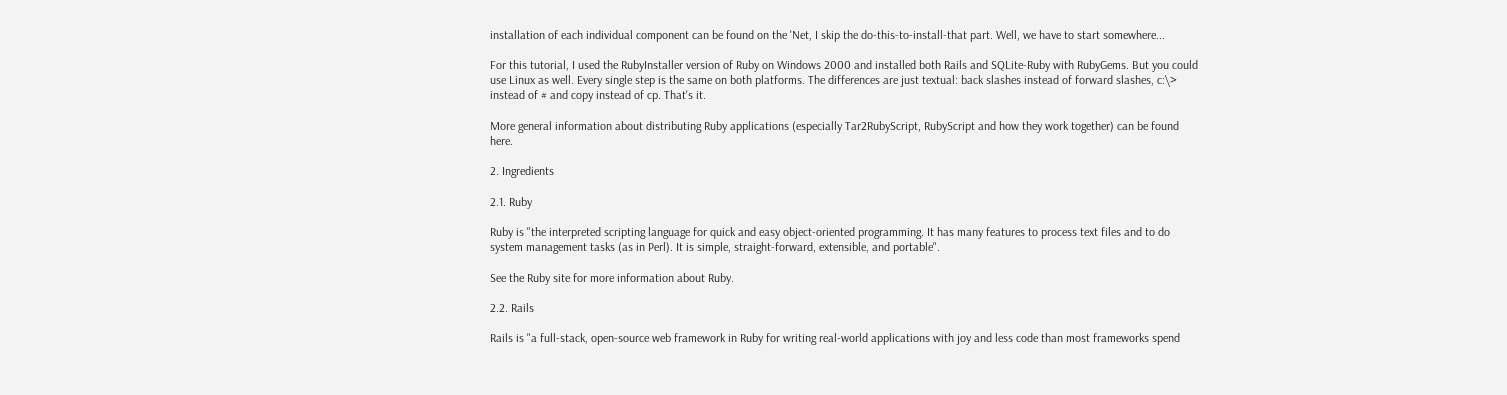installation of each individual component can be found on the 'Net, I skip the do-this-to-install-that part. Well, we have to start somewhere...

For this tutorial, I used the RubyInstaller version of Ruby on Windows 2000 and installed both Rails and SQLite-Ruby with RubyGems. But you could use Linux as well. Every single step is the same on both platforms. The differences are just textual: back slashes instead of forward slashes, c:\> instead of # and copy instead of cp. That's it.

More general information about distributing Ruby applications (especially Tar2RubyScript, RubyScript and how they work together) can be found here.

2. Ingredients

2.1. Ruby

Ruby is "the interpreted scripting language for quick and easy object-oriented programming. It has many features to process text files and to do system management tasks (as in Perl). It is simple, straight-forward, extensible, and portable".

See the Ruby site for more information about Ruby.

2.2. Rails

Rails is "a full-stack, open-source web framework in Ruby for writing real-world applications with joy and less code than most frameworks spend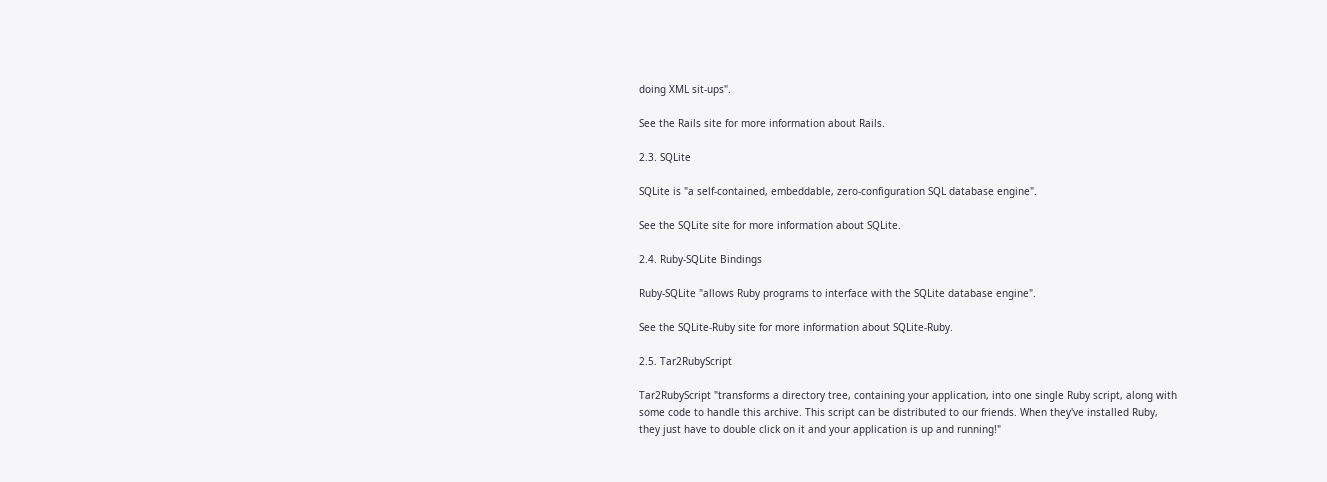doing XML sit-ups".

See the Rails site for more information about Rails.

2.3. SQLite

SQLite is "a self-contained, embeddable, zero-configuration SQL database engine".

See the SQLite site for more information about SQLite.

2.4. Ruby-SQLite Bindings

Ruby-SQLite "allows Ruby programs to interface with the SQLite database engine".

See the SQLite-Ruby site for more information about SQLite-Ruby.

2.5. Tar2RubyScript

Tar2RubyScript "transforms a directory tree, containing your application, into one single Ruby script, along with some code to handle this archive. This script can be distributed to our friends. When they've installed Ruby, they just have to double click on it and your application is up and running!"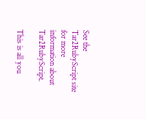See the Tar2RubyScript site for more information about Tar2RubyScript.

This is all you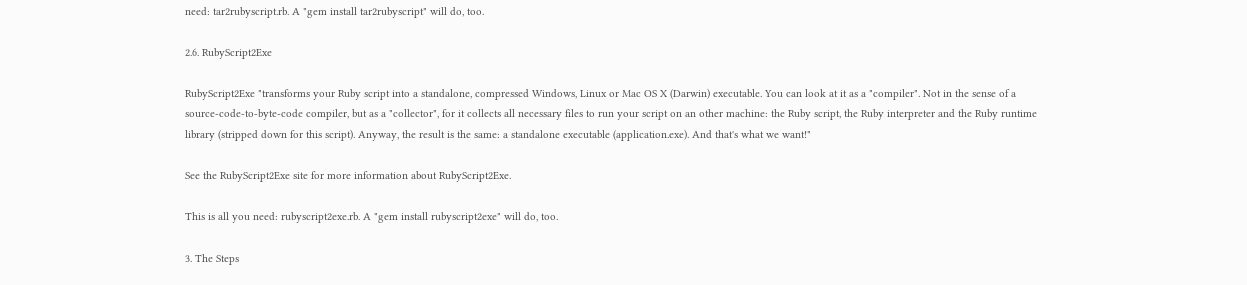need: tar2rubyscript.rb. A "gem install tar2rubyscript" will do, too.

2.6. RubyScript2Exe

RubyScript2Exe "transforms your Ruby script into a standalone, compressed Windows, Linux or Mac OS X (Darwin) executable. You can look at it as a "compiler". Not in the sense of a source-code-to-byte-code compiler, but as a "collector", for it collects all necessary files to run your script on an other machine: the Ruby script, the Ruby interpreter and the Ruby runtime library (stripped down for this script). Anyway, the result is the same: a standalone executable (application.exe). And that's what we want!"

See the RubyScript2Exe site for more information about RubyScript2Exe.

This is all you need: rubyscript2exe.rb. A "gem install rubyscript2exe" will do, too.

3. The Steps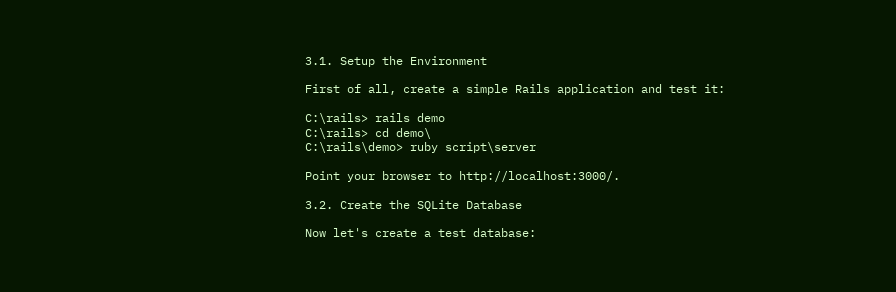3.1. Setup the Environment

First of all, create a simple Rails application and test it:

C:\rails> rails demo
C:\rails> cd demo\
C:\rails\demo> ruby script\server

Point your browser to http://localhost:3000/.

3.2. Create the SQLite Database

Now let's create a test database: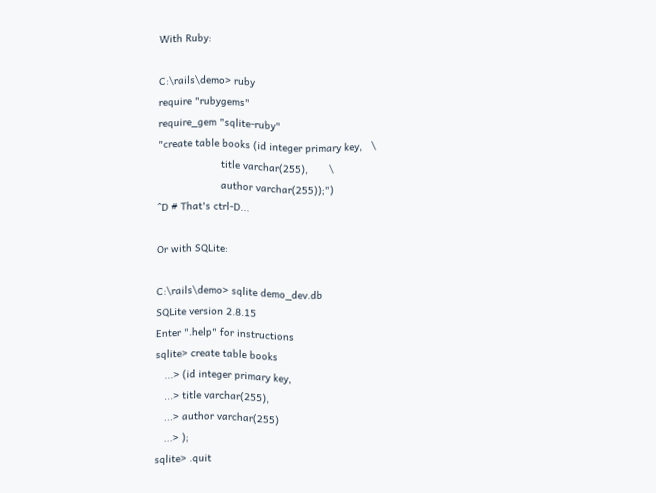With Ruby:

C:\rails\demo> ruby
require "rubygems"
require_gem "sqlite-ruby"
"create table books (id integer primary key,   \
                     title varchar(255),       \
                     author varchar(255));")
^D # That's ctrl-D...

Or with SQLite:

C:\rails\demo> sqlite demo_dev.db
SQLite version 2.8.15
Enter ".help" for instructions
sqlite> create table books
   ...> (id integer primary key,
   ...> title varchar(255),
   ...> author varchar(255)
   ...> );
sqlite> .quit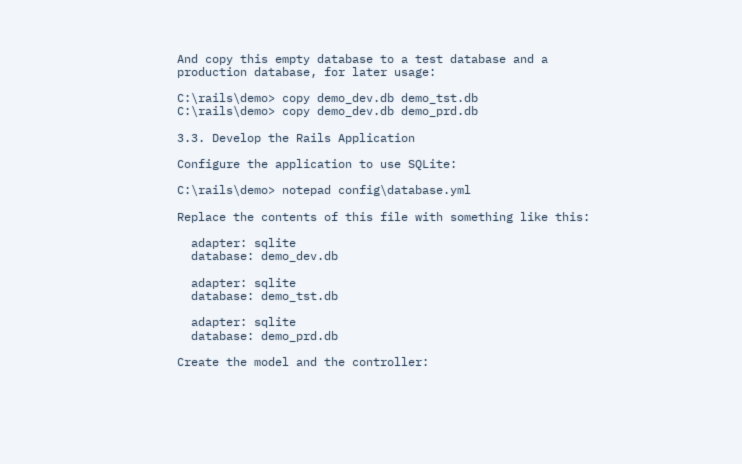And copy this empty database to a test database and a production database, for later usage:

C:\rails\demo> copy demo_dev.db demo_tst.db
C:\rails\demo> copy demo_dev.db demo_prd.db

3.3. Develop the Rails Application

Configure the application to use SQLite:

C:\rails\demo> notepad config\database.yml

Replace the contents of this file with something like this:

  adapter: sqlite
  database: demo_dev.db

  adapter: sqlite
  database: demo_tst.db

  adapter: sqlite
  database: demo_prd.db

Create the model and the controller: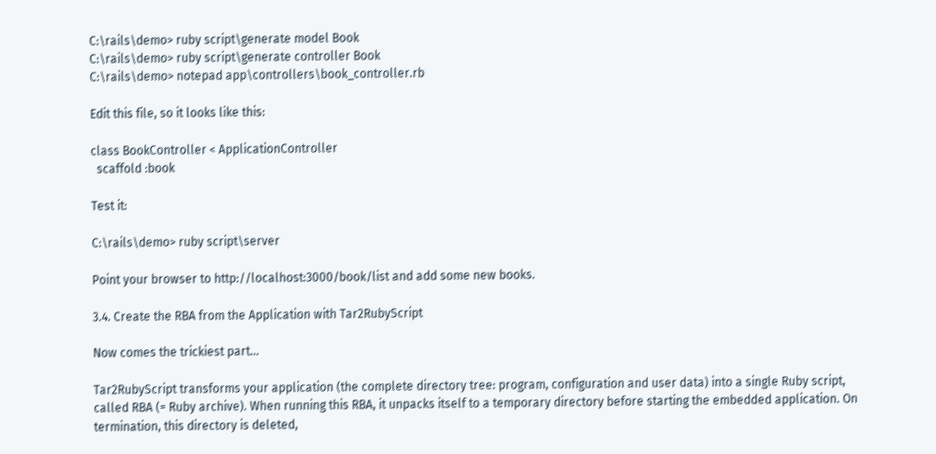C:\rails\demo> ruby script\generate model Book
C:\rails\demo> ruby script\generate controller Book
C:\rails\demo> notepad app\controllers\book_controller.rb

Edit this file, so it looks like this:

class BookController < ApplicationController
  scaffold :book

Test it:

C:\rails\demo> ruby script\server

Point your browser to http://localhost:3000/book/list and add some new books.

3.4. Create the RBA from the Application with Tar2RubyScript

Now comes the trickiest part...

Tar2RubyScript transforms your application (the complete directory tree: program, configuration and user data) into a single Ruby script, called RBA (= Ruby archive). When running this RBA, it unpacks itself to a temporary directory before starting the embedded application. On termination, this directory is deleted,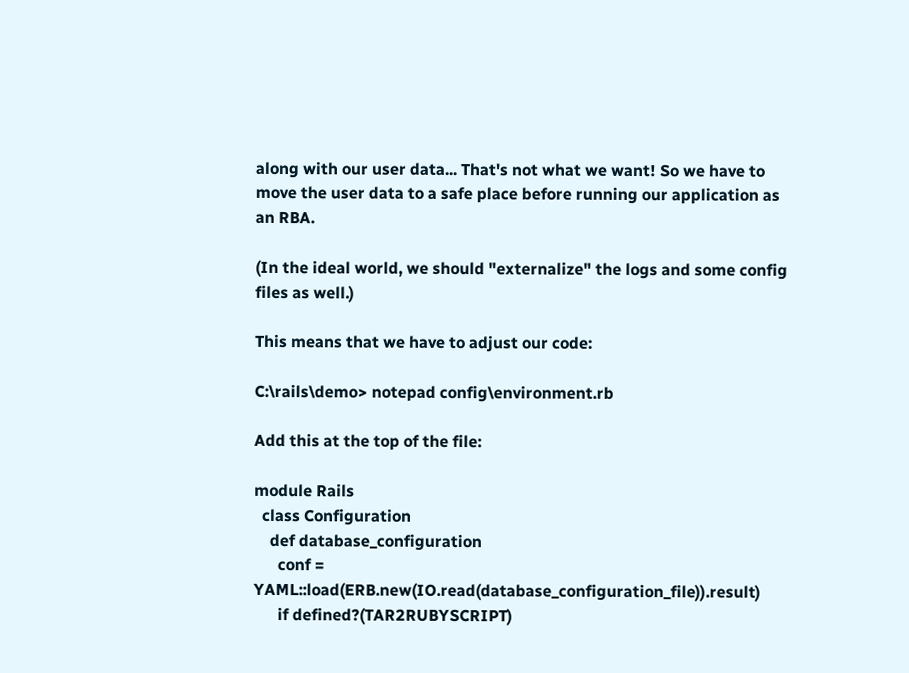along with our user data... That's not what we want! So we have to move the user data to a safe place before running our application as an RBA.

(In the ideal world, we should "externalize" the logs and some config files as well.)

This means that we have to adjust our code:

C:\rails\demo> notepad config\environment.rb

Add this at the top of the file:

module Rails
  class Configuration
    def database_configuration
      conf = YAML::load(ERB.new(IO.read(database_configuration_file)).result)
      if defined?(TAR2RUBYSCRIPT)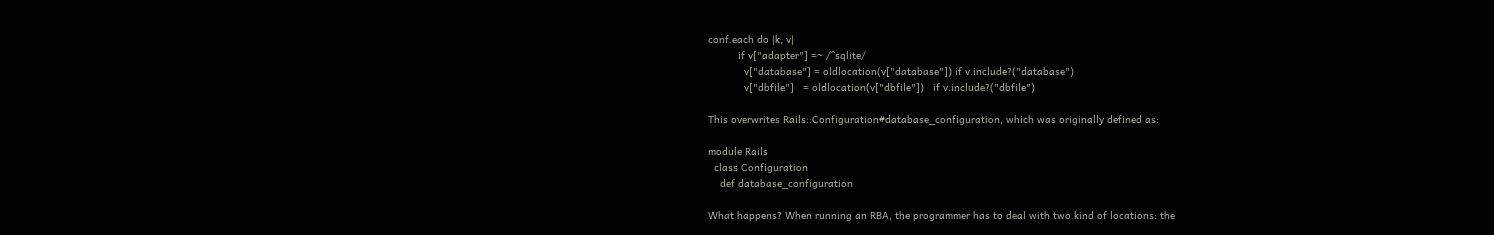conf.each do |k, v|
          if v["adapter"] =~ /^sqlite/
            v["database"] = oldlocation(v["database"]) if v.include?("database")
            v["dbfile"]   = oldlocation(v["dbfile"])   if v.include?("dbfile")

This overwrites Rails::Configuration#database_configuration, which was originally defined as:

module Rails
  class Configuration
    def database_configuration

What happens? When running an RBA, the programmer has to deal with two kind of locations: the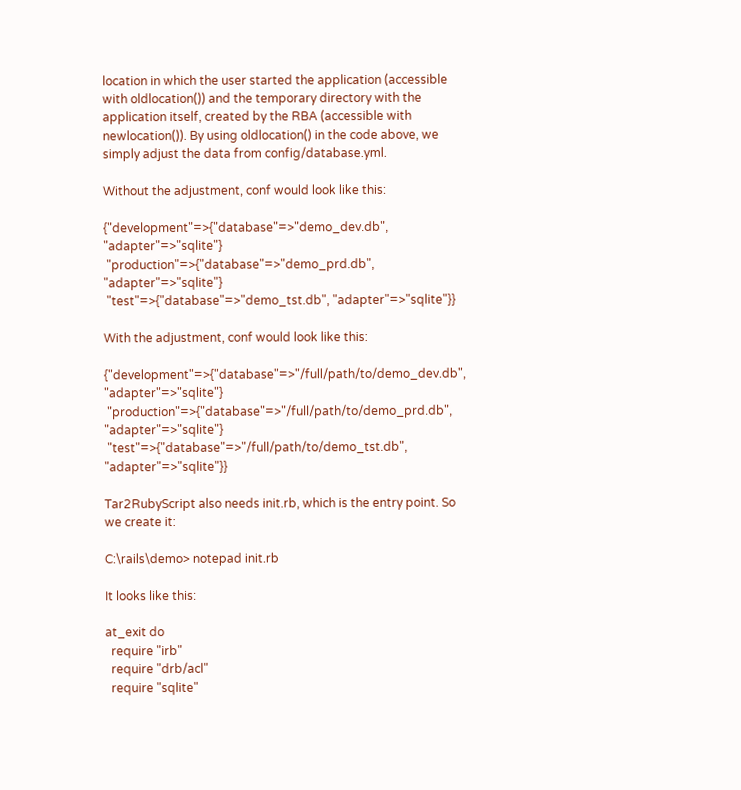location in which the user started the application (accessible with oldlocation()) and the temporary directory with the application itself, created by the RBA (accessible with newlocation()). By using oldlocation() in the code above, we simply adjust the data from config/database.yml.

Without the adjustment, conf would look like this:

{"development"=>{"database"=>"demo_dev.db", "adapter"=>"sqlite"}
 "production"=>{"database"=>"demo_prd.db", "adapter"=>"sqlite"}
 "test"=>{"database"=>"demo_tst.db", "adapter"=>"sqlite"}}

With the adjustment, conf would look like this:

{"development"=>{"database"=>"/full/path/to/demo_dev.db", "adapter"=>"sqlite"}
 "production"=>{"database"=>"/full/path/to/demo_prd.db", "adapter"=>"sqlite"}
 "test"=>{"database"=>"/full/path/to/demo_tst.db", "adapter"=>"sqlite"}}

Tar2RubyScript also needs init.rb, which is the entry point. So we create it:

C:\rails\demo> notepad init.rb

It looks like this:

at_exit do
  require "irb"
  require "drb/acl"
  require "sqlite"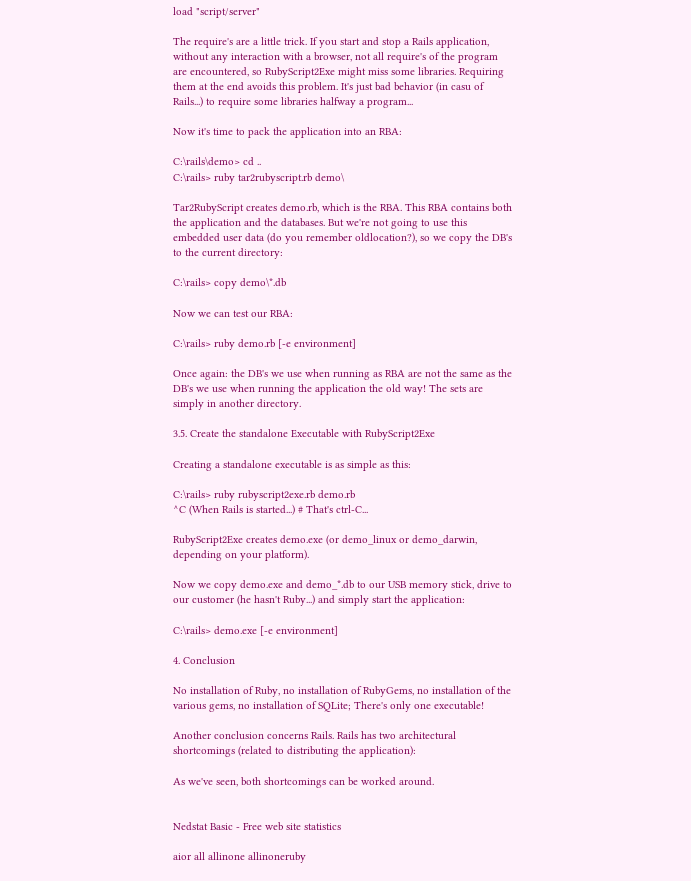load "script/server"

The require's are a little trick. If you start and stop a Rails application, without any interaction with a browser, not all require's of the program are encountered, so RubyScript2Exe might miss some libraries. Requiring them at the end avoids this problem. It's just bad behavior (in casu of Rails...) to require some libraries halfway a program...

Now it's time to pack the application into an RBA:

C:\rails\demo> cd ..
C:\rails> ruby tar2rubyscript.rb demo\

Tar2RubyScript creates demo.rb, which is the RBA. This RBA contains both the application and the databases. But we're not going to use this embedded user data (do you remember oldlocation?), so we copy the DB's to the current directory:

C:\rails> copy demo\*.db

Now we can test our RBA:

C:\rails> ruby demo.rb [-e environment]

Once again: the DB's we use when running as RBA are not the same as the DB's we use when running the application the old way! The sets are simply in another directory.

3.5. Create the standalone Executable with RubyScript2Exe

Creating a standalone executable is as simple as this:

C:\rails> ruby rubyscript2exe.rb demo.rb
^C (When Rails is started...) # That's ctrl-C...

RubyScript2Exe creates demo.exe (or demo_linux or demo_darwin, depending on your platform).

Now we copy demo.exe and demo_*.db to our USB memory stick, drive to our customer (he hasn't Ruby...) and simply start the application:

C:\rails> demo.exe [-e environment]

4. Conclusion

No installation of Ruby, no installation of RubyGems, no installation of the various gems, no installation of SQLite; There's only one executable!

Another conclusion concerns Rails. Rails has two architectural shortcomings (related to distributing the application):

As we've seen, both shortcomings can be worked around.


Nedstat Basic - Free web site statistics

aior all allinone allinoneruby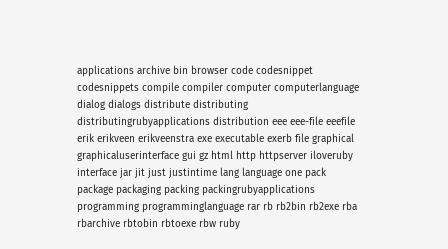applications archive bin browser code codesnippet codesnippets compile compiler computer computerlanguage dialog dialogs distribute distributing distributingrubyapplications distribution eee eee-file eeefile erik erikveen erikveenstra exe executable exerb file graphical graphicaluserinterface gui gz html http httpserver iloveruby interface jar jit just justintime lang language one pack package packaging packing packingrubyapplications programming programminglanguage rar rb rb2bin rb2exe rba rbarchive rbtobin rbtoexe rbw ruby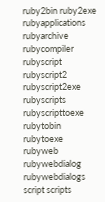ruby2bin ruby2exe rubyapplications rubyarchive rubycompiler rubyscript rubyscript2 rubyscript2exe rubyscripts rubyscripttoexe rubytobin rubytoexe rubyweb rubywebdialog rubywebdialogs script scripts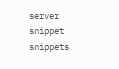server snippet snippets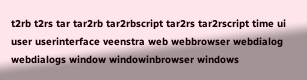t2rb t2rs tar tar2rb tar2rbscript tar2rs tar2rscript time ui user userinterface veenstra web webbrowser webdialog webdialogs window windowinbrowser windows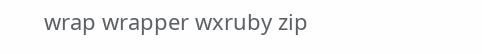wrap wrapper wxruby zip